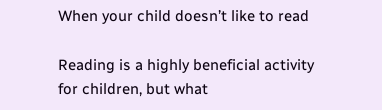When your child doesn’t like to read

Reading is a highly beneficial activity for children, but what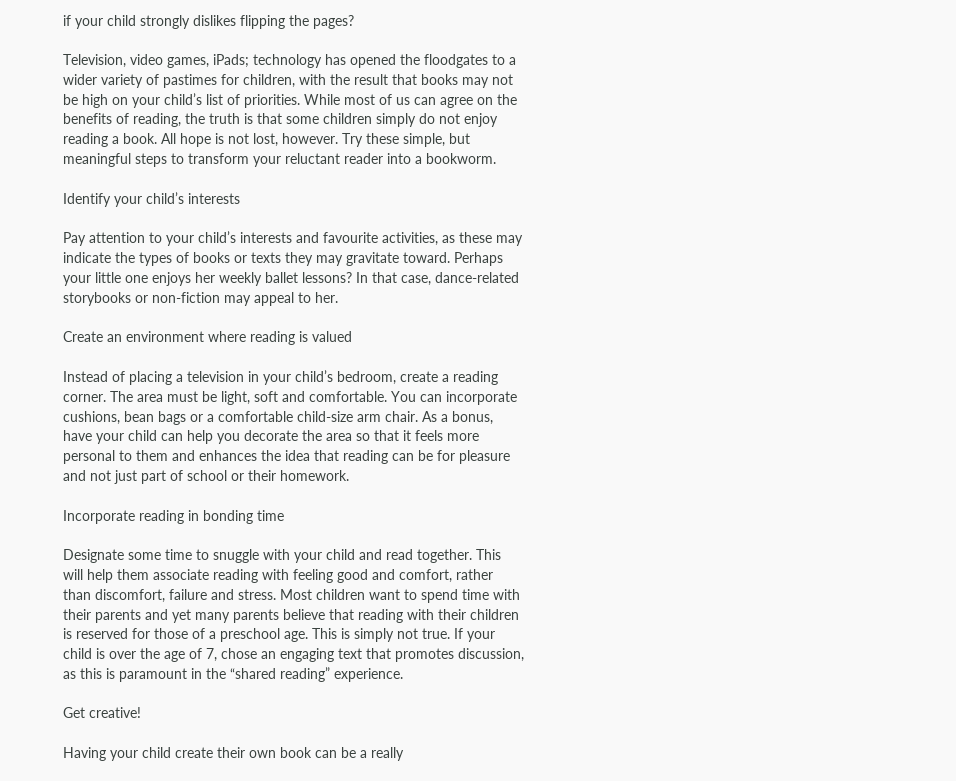if your child strongly dislikes flipping the pages?

Television, video games, iPads; technology has opened the floodgates to a wider variety of pastimes for children, with the result that books may not be high on your child’s list of priorities. While most of us can agree on the benefits of reading, the truth is that some children simply do not enjoy reading a book. All hope is not lost, however. Try these simple, but meaningful steps to transform your reluctant reader into a bookworm.

Identify your child’s interests

Pay attention to your child’s interests and favourite activities, as these may indicate the types of books or texts they may gravitate toward. Perhaps your little one enjoys her weekly ballet lessons? In that case, dance-related storybooks or non-fiction may appeal to her.

Create an environment where reading is valued

Instead of placing a television in your child’s bedroom, create a reading corner. The area must be light, soft and comfortable. You can incorporate cushions, bean bags or a comfortable child-size arm chair. As a bonus, have your child can help you decorate the area so that it feels more personal to them and enhances the idea that reading can be for pleasure and not just part of school or their homework.

Incorporate reading in bonding time

Designate some time to snuggle with your child and read together. This will help them associate reading with feeling good and comfort, rather than discomfort, failure and stress. Most children want to spend time with their parents and yet many parents believe that reading with their children is reserved for those of a preschool age. This is simply not true. If your child is over the age of 7, chose an engaging text that promotes discussion, as this is paramount in the “shared reading” experience.

Get creative!

Having your child create their own book can be a really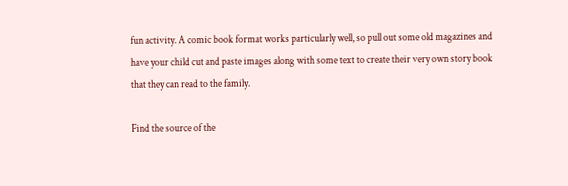fun activity. A comic book format works particularly well, so pull out some old magazines and have your child cut and paste images along with some text to create their very own story book that they can read to the family.

Find the source of the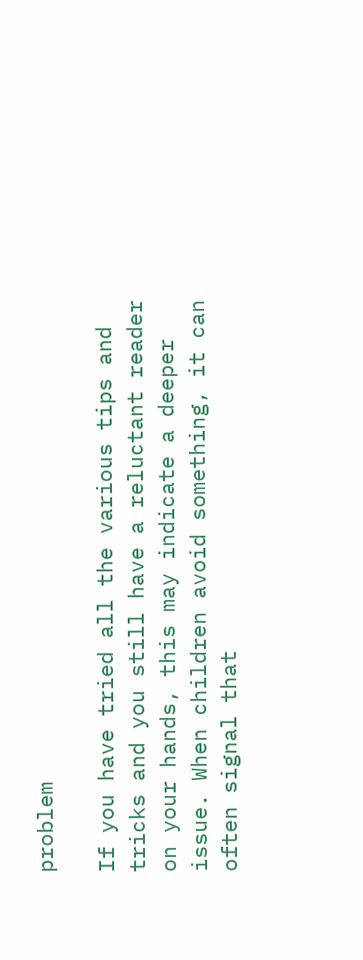problem

If you have tried all the various tips and tricks and you still have a reluctant reader on your hands, this may indicate a deeper issue. When children avoid something, it can often signal that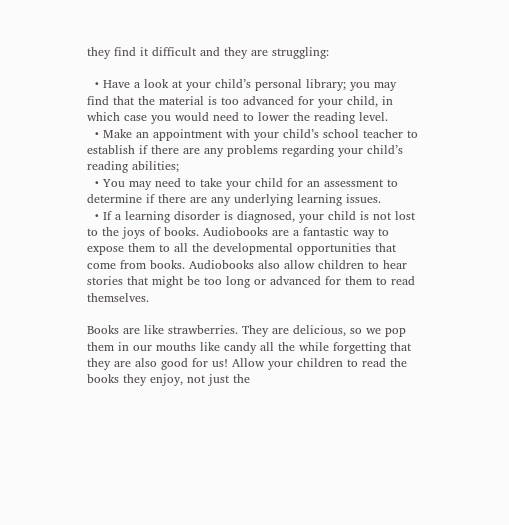they find it difficult and they are struggling:

  • Have a look at your child’s personal library; you may find that the material is too advanced for your child, in which case you would need to lower the reading level.
  • Make an appointment with your child’s school teacher to establish if there are any problems regarding your child’s reading abilities;
  • You may need to take your child for an assessment to determine if there are any underlying learning issues.
  • If a learning disorder is diagnosed, your child is not lost to the joys of books. Audiobooks are a fantastic way to expose them to all the developmental opportunities that come from books. Audiobooks also allow children to hear stories that might be too long or advanced for them to read themselves.

Books are like strawberries. They are delicious, so we pop them in our mouths like candy all the while forgetting that they are also good for us! Allow your children to read the books they enjoy, not just the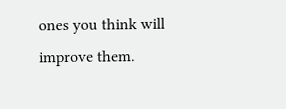ones you think will improve them.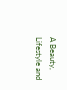A Beauty, Lifestyle and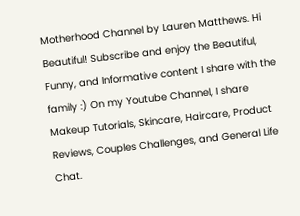Motherhood Channel by Lauren Matthews. Hi Beautiful! Subscribe and enjoy the Beautiful, Funny, and Informative content I share with the family :) On my Youtube Channel, I share Makeup Tutorials, Skincare, Haircare, Product Reviews, Couples Challenges, and General Life Chat.